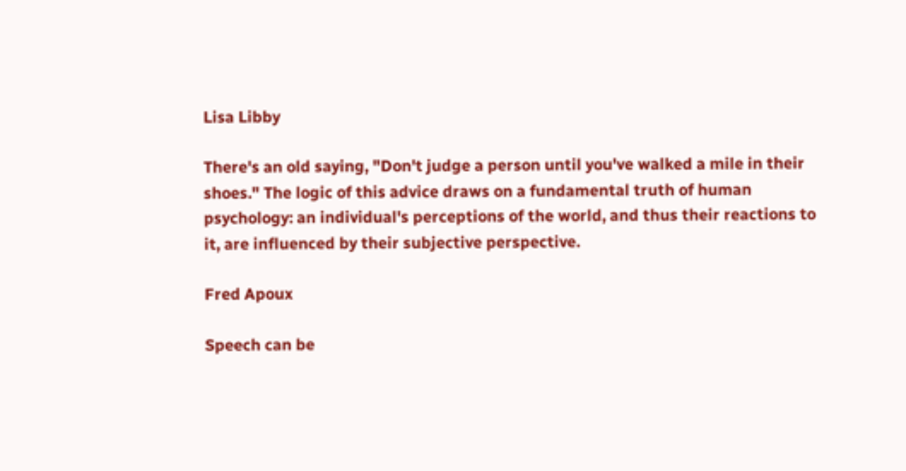Lisa Libby

There's an old saying, "Don't judge a person until you've walked a mile in their shoes." The logic of this advice draws on a fundamental truth of human psychology: an individual's perceptions of the world, and thus their reactions to it, are influenced by their subjective perspective.

Fred Apoux

Speech can be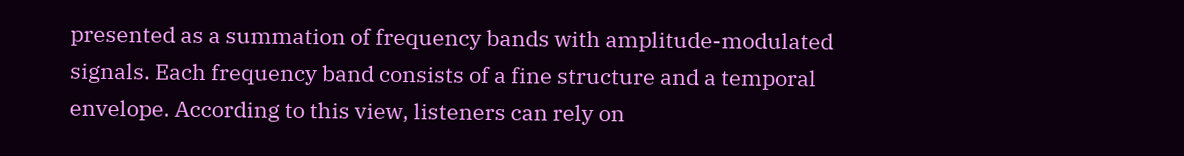presented as a summation of frequency bands with amplitude-modulated signals. Each frequency band consists of a fine structure and a temporal envelope. According to this view, listeners can rely on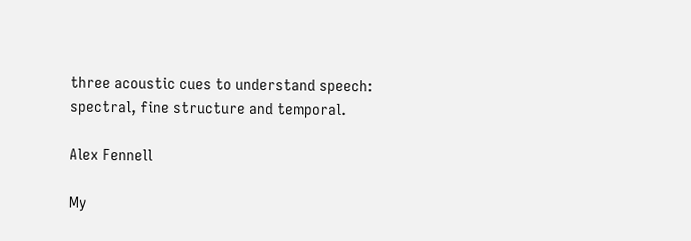three acoustic cues to understand speech: spectral, fine structure and temporal.

Alex Fennell

My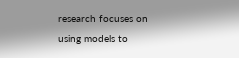research focuses on using models to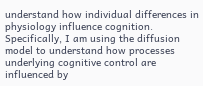understand how individual differences in physiology influence cognition. Specifically, I am using the diffusion model to understand how processes underlying cognitive control are influenced by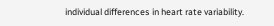individual differences in heart rate variability.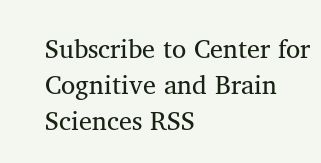Subscribe to Center for Cognitive and Brain Sciences RSS